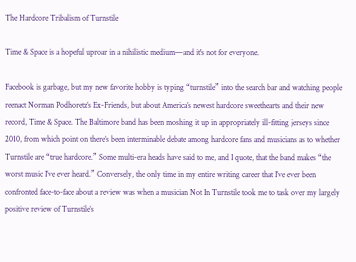The Hardcore Tribalism of Turnstile

Time & Space is a hopeful uproar in a nihilistic medium—and it's not for everyone.

Facebook is garbage, but my new favorite hobby is typing “turnstile” into the search bar and watching people reenact Norman Podhoretz’s Ex-Friends, but about America’s newest hardcore sweethearts and their new record, Time & Space. The Baltimore band has been moshing it up in appropriately ill-fitting jerseys since 2010, from which point on there’s been interminable debate among hardcore fans and musicians as to whether Turnstile are “true hardcore.” Some multi-era heads have said to me, and I quote, that the band makes “the worst music I’ve ever heard.” Conversely, the only time in my entire writing career that I’ve ever been confronted face-to-face about a review was when a musician Not In Turnstile took me to task over my largely positive review of Turnstile’s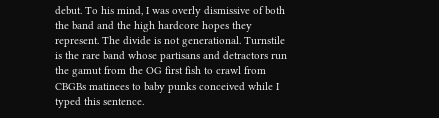debut. To his mind, I was overly dismissive of both the band and the high hardcore hopes they represent. The divide is not generational. Turnstile is the rare band whose partisans and detractors run the gamut from the OG first fish to crawl from CBGBs matinees to baby punks conceived while I typed this sentence.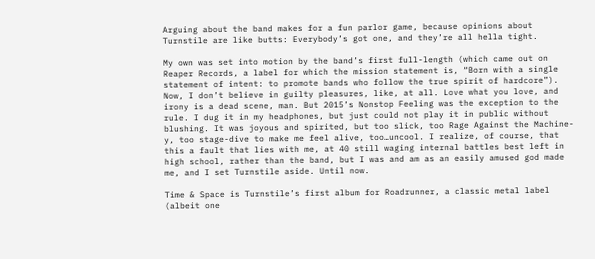Arguing about the band makes for a fun parlor game, because opinions about Turnstile are like butts: Everybody’s got one, and they’re all hella tight.

My own was set into motion by the band’s first full-length (which came out on Reaper Records, a label for which the mission statement is, “Born with a single statement of intent: to promote bands who follow the true spirit of hardcore”). Now, I don’t believe in guilty pleasures, like, at all. Love what you love, and irony is a dead scene, man. But 2015’s Nonstop Feeling was the exception to the rule. I dug it in my headphones, but just could not play it in public without blushing. It was joyous and spirited, but too slick, too Rage Against the Machine-y, too stage-dive to make me feel alive, too…uncool. I realize, of course, that this a fault that lies with me, at 40 still waging internal battles best left in high school, rather than the band, but I was and am as an easily amused god made me, and I set Turnstile aside. Until now.

Time & Space is Turnstile’s first album for Roadrunner, a classic metal label (albeit one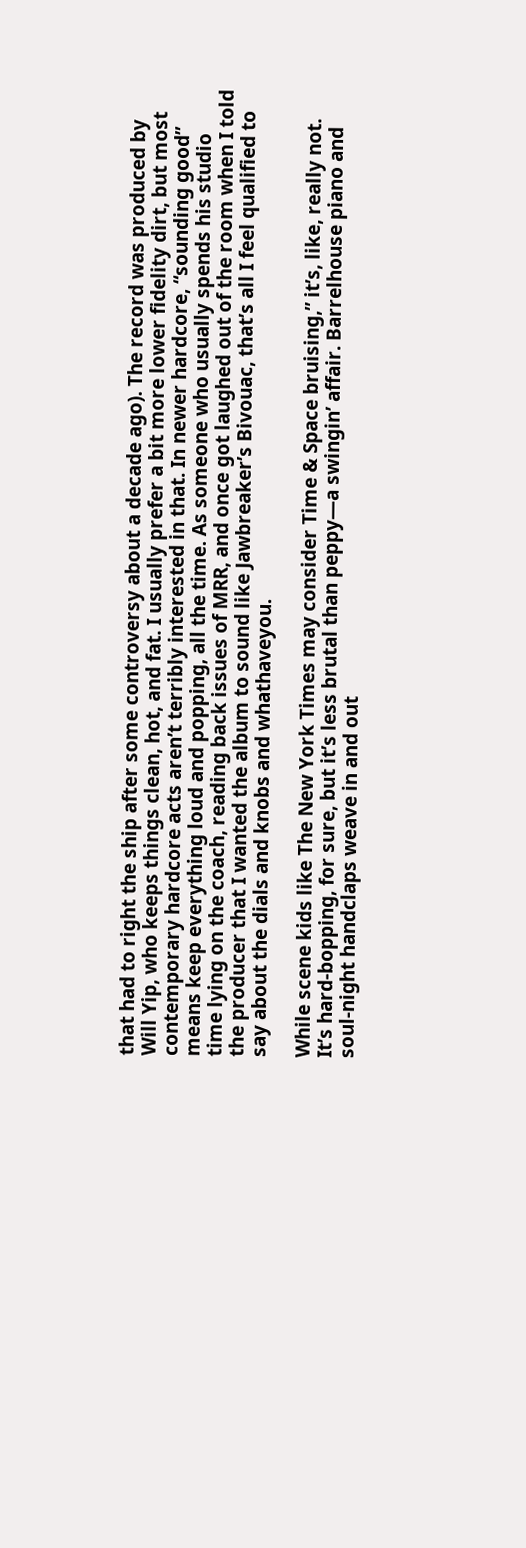that had to right the ship after some controversy about a decade ago). The record was produced by Will Yip, who keeps things clean, hot, and fat. I usually prefer a bit more lower fidelity dirt, but most contemporary hardcore acts aren’t terribly interested in that. In newer hardcore, “sounding good” means keep everything loud and popping, all the time. As someone who usually spends his studio time lying on the coach, reading back issues of MRR, and once got laughed out of the room when I told the producer that I wanted the album to sound like Jawbreaker’s Bivouac, that’s all I feel qualified to say about the dials and knobs and whathaveyou.

While scene kids like The New York Times may consider Time & Space bruising,” it’s, like, really not. It’s hard-bopping, for sure, but it’s less brutal than peppy—a swingin’ affair. Barrelhouse piano and soul-night handclaps weave in and out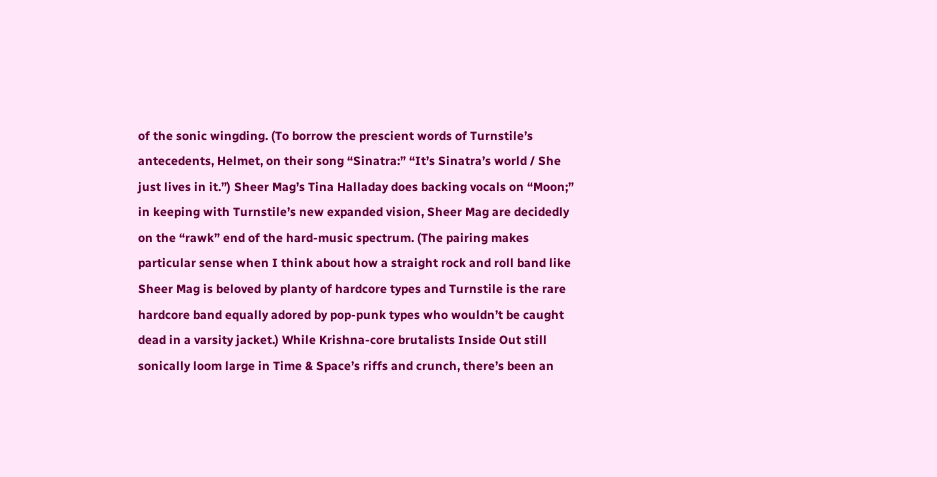of the sonic wingding. (To borrow the prescient words of Turnstile’s antecedents, Helmet, on their song “Sinatra:” “It’s Sinatra’s world / She just lives in it.”) Sheer Mag’s Tina Halladay does backing vocals on “Moon;” in keeping with Turnstile’s new expanded vision, Sheer Mag are decidedly on the “rawk” end of the hard-music spectrum. (The pairing makes particular sense when I think about how a straight rock and roll band like Sheer Mag is beloved by planty of hardcore types and Turnstile is the rare hardcore band equally adored by pop-punk types who wouldn’t be caught dead in a varsity jacket.) While Krishna-core brutalists Inside Out still sonically loom large in Time & Space’s riffs and crunch, there’s been an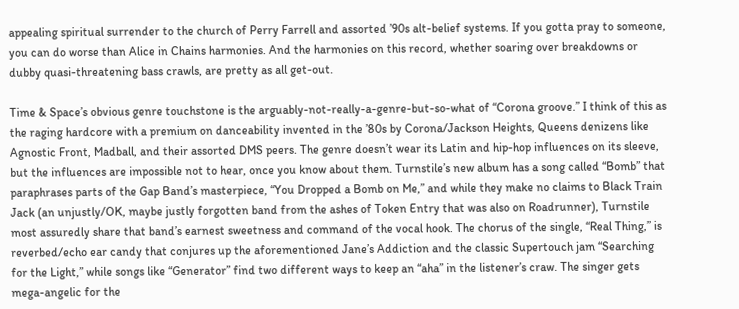appealing spiritual surrender to the church of Perry Farrell and assorted ’90s alt-belief systems. If you gotta pray to someone, you can do worse than Alice in Chains harmonies. And the harmonies on this record, whether soaring over breakdowns or dubby quasi-threatening bass crawls, are pretty as all get-out.

Time & Space’s obvious genre touchstone is the arguably-not-really-a-genre-but-so-what of “Corona groove.” I think of this as the raging hardcore with a premium on danceability invented in the ’80s by Corona/Jackson Heights, Queens denizens like Agnostic Front, Madball, and their assorted DMS peers. The genre doesn’t wear its Latin and hip-hop influences on its sleeve, but the influences are impossible not to hear, once you know about them. Turnstile’s new album has a song called “Bomb” that paraphrases parts of the Gap Band’s masterpiece, “You Dropped a Bomb on Me,” and while they make no claims to Black Train Jack (an unjustly/OK, maybe justly forgotten band from the ashes of Token Entry that was also on Roadrunner), Turnstile most assuredly share that band’s earnest sweetness and command of the vocal hook. The chorus of the single, “Real Thing,” is reverbed/echo ear candy that conjures up the aforementioned Jane’s Addiction and the classic Supertouch jam “Searching for the Light,” while songs like “Generator” find two different ways to keep an “aha” in the listener’s craw. The singer gets mega-angelic for the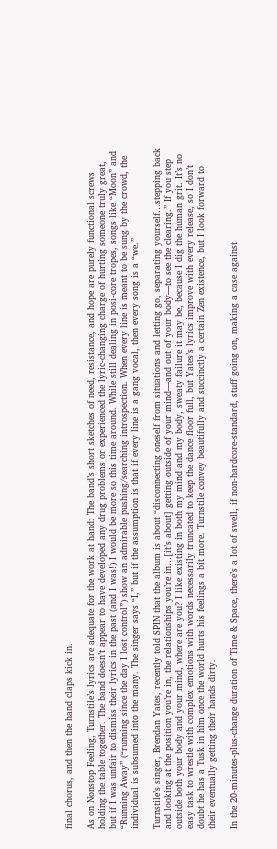final chorus, and then the hand claps kick in.

As on Nonstop Feeling, Turnstile’s lyrics are adequate for the work at hand: The band’s short sketches of need, resistance, and hope are purely functional screws holding the table together. The band doesn’t appear to have developed any drug problems or experienced the lyric-changing charge of hurting someone truly great, but if I was unfair to dismiss their lyrics in the past (and I was!) I would be more so this time around. While still dealing in posi-core tropes, songs like “Moon” and “Running Away” (“running since the day I lost control”) show an admirable pushing/searching introspection. When every line is meant to be sung by the crowd, the individual is subsumed into the many. The singer says “I,” but if the assumption is that if every line is a gang vocal, then every song is a “we.”

Turnstile’s singer, Brendan Yates, recently told SPIN that the album is about “disconnecting oneself from situations and letting go, separating yourself…stepping back and looking at the position you’re in, the relationships you’re in…[it’s about] getting outside of your mind—and out of your body—to see the clearing.” If you step outside both your body and your mind, where are you? I like existing in both my mind and my body, sweaty failure it may be, because I dig the human grit. It’s no easy task to wrestle with complex emotions with words necessarily truncated to keep the dance floor full, but Yates’s lyrics improve with every release, so I don’t doubt he has a Tusk in him once the world hurts his feelings a bit more. Turnstile convey beautifully and succinctly a certain Zen existence, but I look forward to their eventually getting their hands dirty.

In the 20-minutes-plus-change duration of Time & Space, there’s a lot of swell, if non-hardcore-standard, stuff going on, making a case against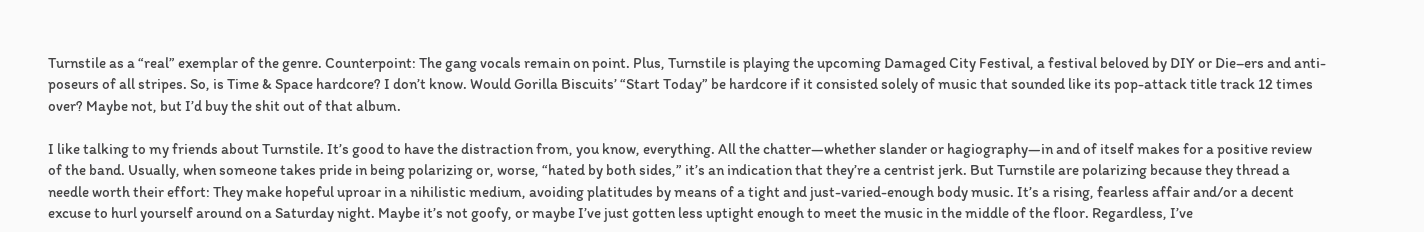Turnstile as a “real” exemplar of the genre. Counterpoint: The gang vocals remain on point. Plus, Turnstile is playing the upcoming Damaged City Festival, a festival beloved by DIY or Die–ers and anti-poseurs of all stripes. So, is Time & Space hardcore? I don’t know. Would Gorilla Biscuits’ “Start Today” be hardcore if it consisted solely of music that sounded like its pop-attack title track 12 times over? Maybe not, but I’d buy the shit out of that album.

I like talking to my friends about Turnstile. It’s good to have the distraction from, you know, everything. All the chatter—whether slander or hagiography—in and of itself makes for a positive review of the band. Usually, when someone takes pride in being polarizing or, worse, “hated by both sides,” it’s an indication that they’re a centrist jerk. But Turnstile are polarizing because they thread a needle worth their effort: They make hopeful uproar in a nihilistic medium, avoiding platitudes by means of a tight and just-varied-enough body music. It’s a rising, fearless affair and/or a decent excuse to hurl yourself around on a Saturday night. Maybe it’s not goofy, or maybe I’ve just gotten less uptight enough to meet the music in the middle of the floor. Regardless, I’ve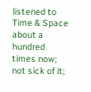listened to Time & Space about a hundred times now; not sick of it;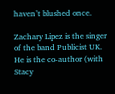haven’t blushed once.

Zachary Lipez is the singer of the band Publicist UK. He is the co-author (with Stacy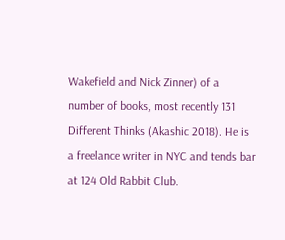Wakefield and Nick Zinner) of a number of books, most recently 131 Different Thinks (Akashic 2018). He is a freelance writer in NYC and tends bar at 124 Old Rabbit Club.